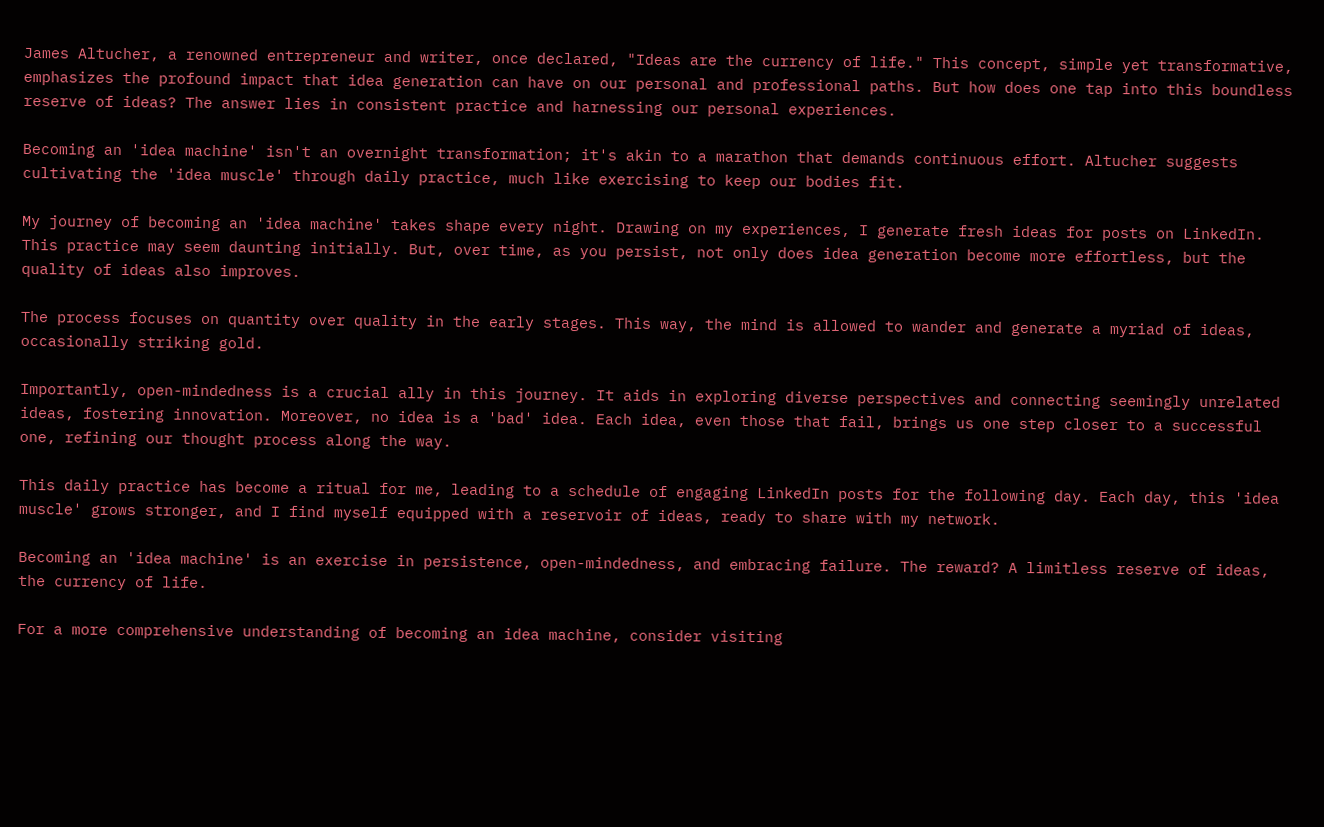James Altucher, a renowned entrepreneur and writer, once declared, "Ideas are the currency of life." This concept, simple yet transformative, emphasizes the profound impact that idea generation can have on our personal and professional paths. But how does one tap into this boundless reserve of ideas? The answer lies in consistent practice and harnessing our personal experiences.

Becoming an 'idea machine' isn't an overnight transformation; it's akin to a marathon that demands continuous effort. Altucher suggests cultivating the 'idea muscle' through daily practice, much like exercising to keep our bodies fit.

My journey of becoming an 'idea machine' takes shape every night. Drawing on my experiences, I generate fresh ideas for posts on LinkedIn. This practice may seem daunting initially. But, over time, as you persist, not only does idea generation become more effortless, but the quality of ideas also improves.

The process focuses on quantity over quality in the early stages. This way, the mind is allowed to wander and generate a myriad of ideas, occasionally striking gold.

Importantly, open-mindedness is a crucial ally in this journey. It aids in exploring diverse perspectives and connecting seemingly unrelated ideas, fostering innovation. Moreover, no idea is a 'bad' idea. Each idea, even those that fail, brings us one step closer to a successful one, refining our thought process along the way.

This daily practice has become a ritual for me, leading to a schedule of engaging LinkedIn posts for the following day. Each day, this 'idea muscle' grows stronger, and I find myself equipped with a reservoir of ideas, ready to share with my network.

Becoming an 'idea machine' is an exercise in persistence, open-mindedness, and embracing failure. The reward? A limitless reserve of ideas, the currency of life.

For a more comprehensive understanding of becoming an idea machine, consider visiting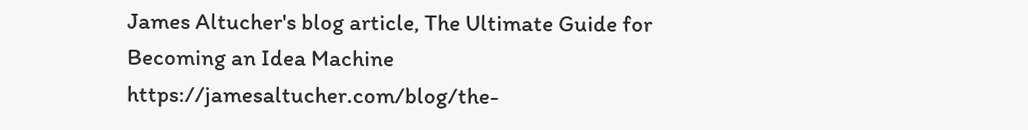James Altucher's blog article, The Ultimate Guide for Becoming an Idea Machine https://jamesaltucher.com/blog/the-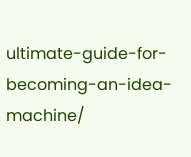ultimate-guide-for-becoming-an-idea-machine/